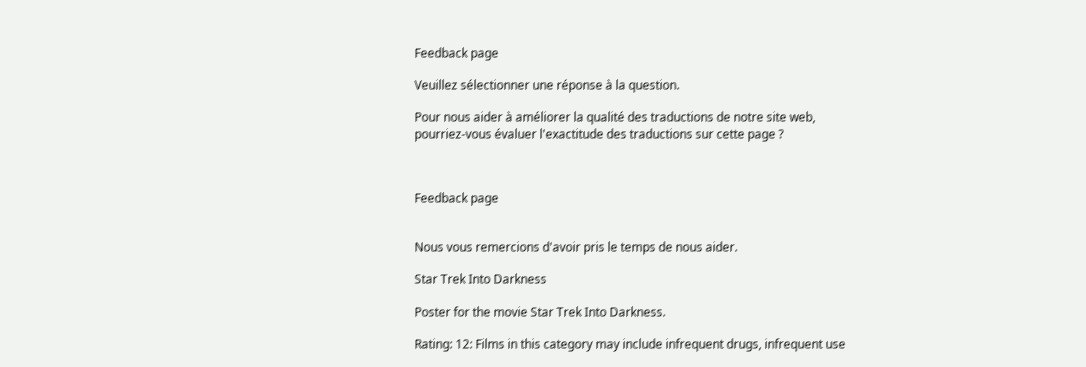Feedback page

Veuillez sélectionner une réponse à la question.

Pour nous aider à améliorer la qualité des traductions de notre site web, pourriez-vous évaluer l'exactitude des traductions sur cette page ?



Feedback page


Nous vous remercions d'avoir pris le temps de nous aider.

Star Trek Into Darkness

Poster for the movie Star Trek Into Darkness.

Rating: 12: Films in this category may include infrequent drugs, infrequent use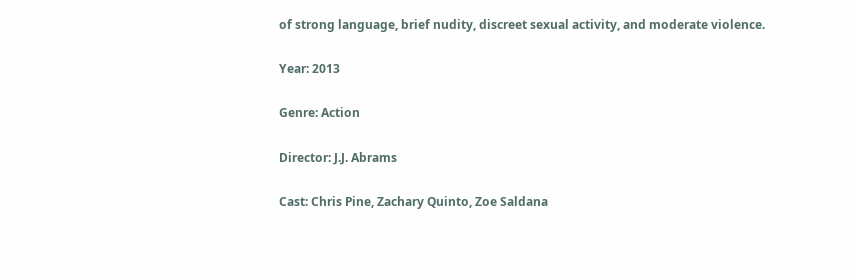of strong language, brief nudity, discreet sexual activity, and moderate violence.

Year: 2013

Genre: Action

Director: J.J. Abrams

Cast: Chris Pine, Zachary Quinto, Zoe Saldana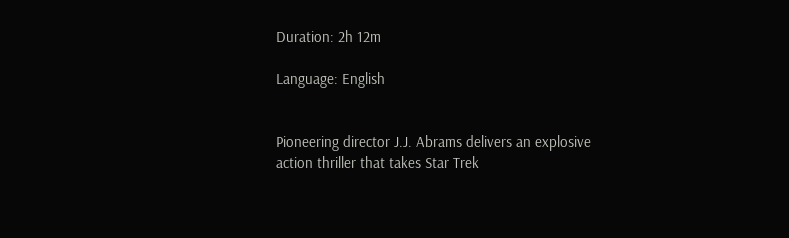Duration: 2h 12m

Language: English


Pioneering director J.J. Abrams delivers an explosive action thriller that takes Star Trek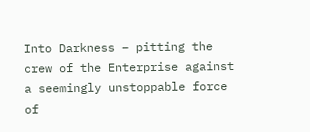Into Darkness – pitting the crew of the Enterprise against a seemingly unstoppable force of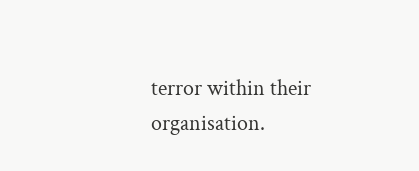terror within their organisation.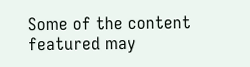Some of the content featured may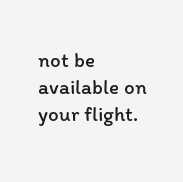not be available on your flight.